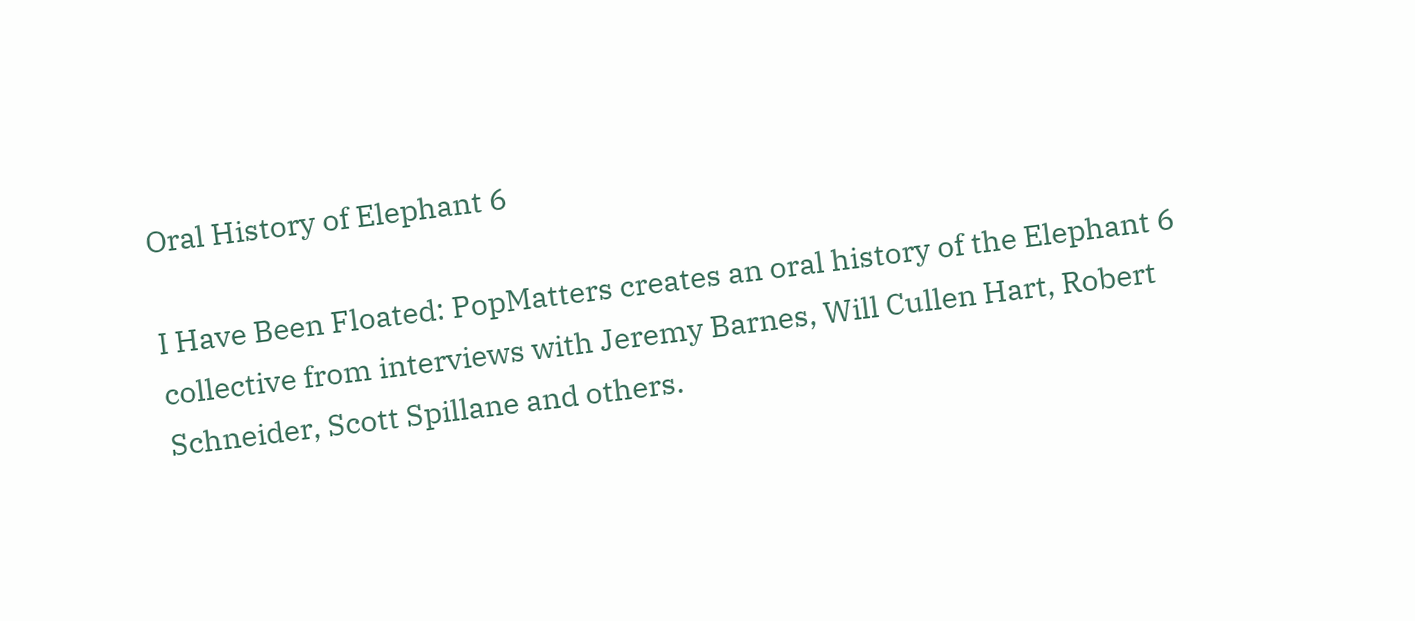Oral History of Elephant 6

I Have Been Floated: PopMatters creates an oral history of the Elephant 6 collective from interviews with Jeremy Barnes, Will Cullen Hart, Robert Schneider, Scott Spillane and others.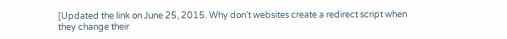[Updated the link on June 25, 2015. Why don’t websites create a redirect script when they change their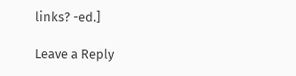links? -ed.]

Leave a Reply